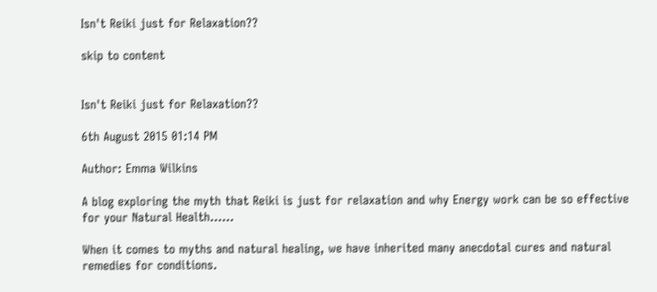Isn't Reiki just for Relaxation??

skip to content


Isn't Reiki just for Relaxation??

6th August 2015 01:14 PM

Author: Emma Wilkins

A blog exploring the myth that Reiki is just for relaxation and why Energy work can be so effective for your Natural Health......

When it comes to myths and natural healing, we have inherited many anecdotal cures and natural remedies for conditions.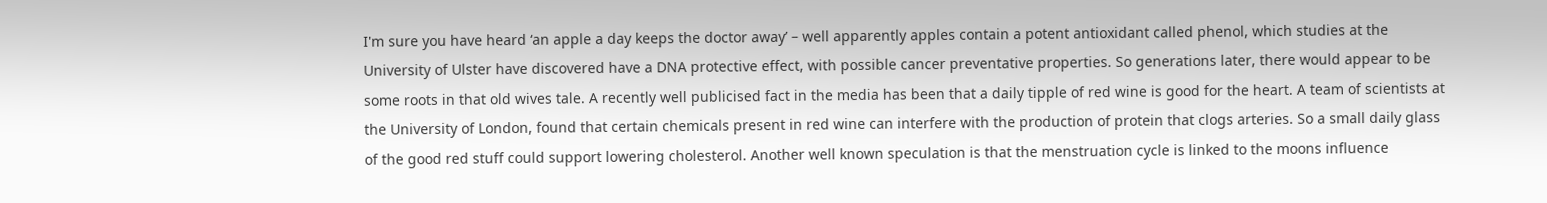I'm sure you have heard ‘an apple a day keeps the doctor away’ – well apparently apples contain a potent antioxidant called phenol, which studies at the University of Ulster have discovered have a DNA protective effect, with possible cancer preventative properties. So generations later, there would appear to be some roots in that old wives tale. A recently well publicised fact in the media has been that a daily tipple of red wine is good for the heart. A team of scientists at the University of London, found that certain chemicals present in red wine can interfere with the production of protein that clogs arteries. So a small daily glass of the good red stuff could support lowering cholesterol. Another well known speculation is that the menstruation cycle is linked to the moons influence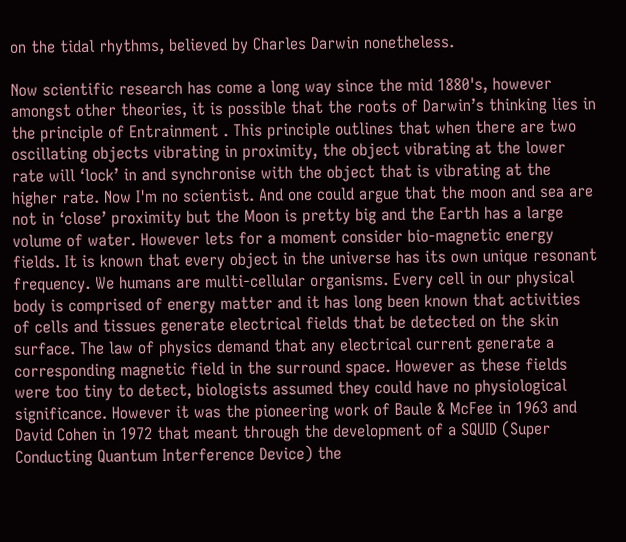on the tidal rhythms, believed by Charles Darwin nonetheless.

Now scientific research has come a long way since the mid 1880's, however amongst other theories, it is possible that the roots of Darwin’s thinking lies in the principle of Entrainment . This principle outlines that when there are two oscillating objects vibrating in proximity, the object vibrating at the lower rate will ‘lock’ in and synchronise with the object that is vibrating at the higher rate. Now I'm no scientist. And one could argue that the moon and sea are not in ‘close’ proximity but the Moon is pretty big and the Earth has a large volume of water. However lets for a moment consider bio-magnetic energy fields. It is known that every object in the universe has its own unique resonant frequency. We humans are multi-cellular organisms. Every cell in our physical body is comprised of energy matter and it has long been known that activities of cells and tissues generate electrical fields that be detected on the skin surface. The law of physics demand that any electrical current generate a corresponding magnetic field in the surround space. However as these fields were too tiny to detect, biologists assumed they could have no physiological significance. However it was the pioneering work of Baule & McFee in 1963 and David Cohen in 1972 that meant through the development of a SQUID (Super Conducting Quantum Interference Device) the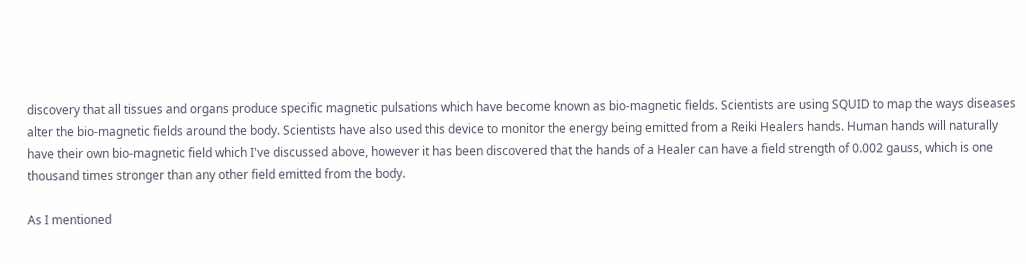discovery that all tissues and organs produce specific magnetic pulsations which have become known as bio-magnetic fields. Scientists are using SQUID to map the ways diseases alter the bio-magnetic fields around the body. Scientists have also used this device to monitor the energy being emitted from a Reiki Healers hands. Human hands will naturally have their own bio-magnetic field which I've discussed above, however it has been discovered that the hands of a Healer can have a field strength of 0.002 gauss, which is one thousand times stronger than any other field emitted from the body.

As I mentioned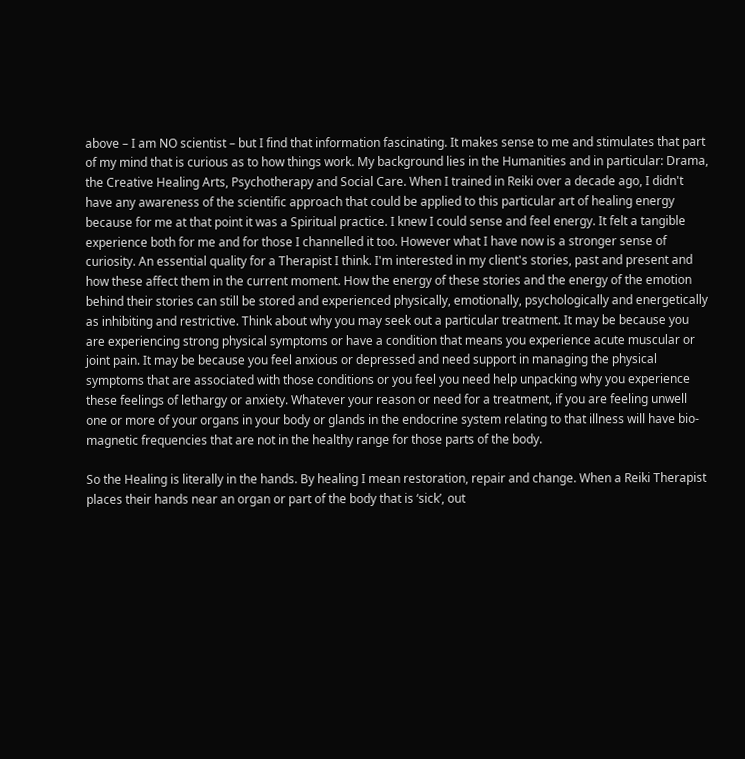above – I am NO scientist – but I find that information fascinating. It makes sense to me and stimulates that part of my mind that is curious as to how things work. My background lies in the Humanities and in particular: Drama, the Creative Healing Arts, Psychotherapy and Social Care. When I trained in Reiki over a decade ago, I didn't have any awareness of the scientific approach that could be applied to this particular art of healing energy because for me at that point it was a Spiritual practice. I knew I could sense and feel energy. It felt a tangible experience both for me and for those I channelled it too. However what I have now is a stronger sense of curiosity. An essential quality for a Therapist I think. I'm interested in my client's stories, past and present and how these affect them in the current moment. How the energy of these stories and the energy of the emotion behind their stories can still be stored and experienced physically, emotionally, psychologically and energetically as inhibiting and restrictive. Think about why you may seek out a particular treatment. It may be because you are experiencing strong physical symptoms or have a condition that means you experience acute muscular or joint pain. It may be because you feel anxious or depressed and need support in managing the physical symptoms that are associated with those conditions or you feel you need help unpacking why you experience these feelings of lethargy or anxiety. Whatever your reason or need for a treatment, if you are feeling unwell one or more of your organs in your body or glands in the endocrine system relating to that illness will have bio-magnetic frequencies that are not in the healthy range for those parts of the body.

So the Healing is literally in the hands. By healing I mean restoration, repair and change. When a Reiki Therapist places their hands near an organ or part of the body that is ‘sick’, out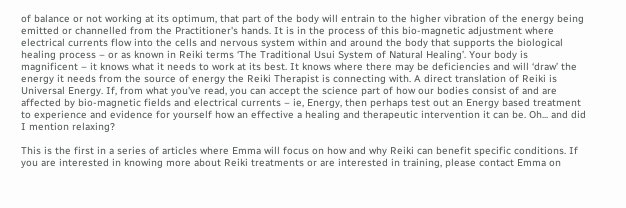of balance or not working at its optimum, that part of the body will entrain to the higher vibration of the energy being emitted or channelled from the Practitioner's hands. It is in the process of this bio-magnetic adjustment where electrical currents flow into the cells and nervous system within and around the body that supports the biological healing process – or as known in Reiki terms ‘The Traditional Usui System of Natural Healing’. Your body is magnificent – it knows what it needs to work at its best. It knows where there may be deficiencies and will ‘draw’ the energy it needs from the source of energy the Reiki Therapist is connecting with. A direct translation of Reiki is Universal Energy. If, from what you've read, you can accept the science part of how our bodies consist of and are affected by bio-magnetic fields and electrical currents – ie, Energy, then perhaps test out an Energy based treatment to experience and evidence for yourself how an effective a healing and therapeutic intervention it can be. Oh... and did I mention relaxing?

This is the first in a series of articles where Emma will focus on how and why Reiki can benefit specific conditions. If you are interested in knowing more about Reiki treatments or are interested in training, please contact Emma on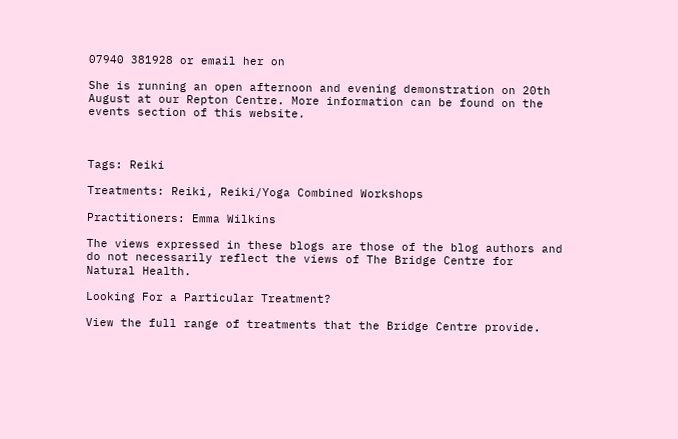07940 381928 or email her on

She is running an open afternoon and evening demonstration on 20th August at our Repton Centre. More information can be found on the events section of this website.



Tags: Reiki

Treatments: Reiki, Reiki/Yoga Combined Workshops

Practitioners: Emma Wilkins

The views expressed in these blogs are those of the blog authors and do not necessarily reflect the views of The Bridge Centre for Natural Health.

Looking For a Particular Treatment?

View the full range of treatments that the Bridge Centre provide.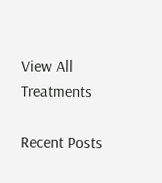View All Treatments

Recent Posts